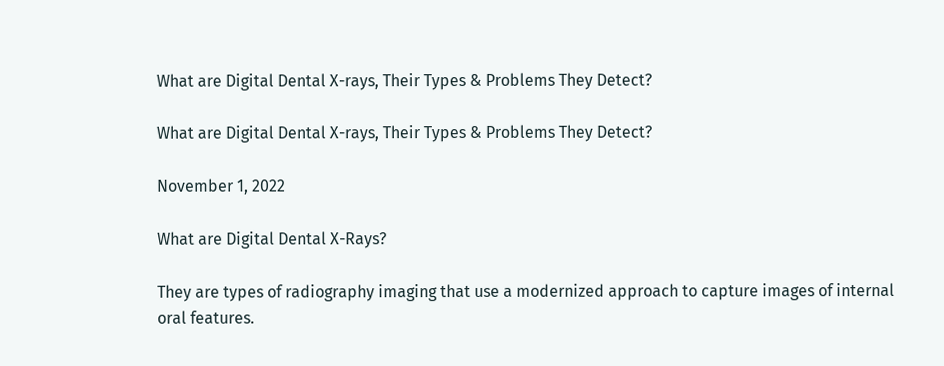What are Digital Dental X-rays, Their Types & Problems They Detect?

What are Digital Dental X-rays, Their Types & Problems They Detect?

November 1, 2022

What are Digital Dental X-Rays?

They are types of radiography imaging that use a modernized approach to capture images of internal oral features.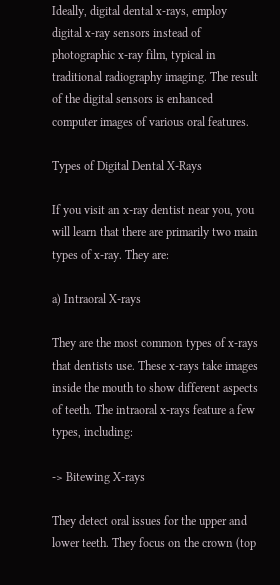Ideally, digital dental x-rays, employ digital x-ray sensors instead of photographic x-ray film, typical in traditional radiography imaging. The result of the digital sensors is enhanced computer images of various oral features.

Types of Digital Dental X-Rays

If you visit an x-ray dentist near you, you will learn that there are primarily two main types of x-ray. They are:

a) Intraoral X-rays

They are the most common types of x-rays that dentists use. These x-rays take images inside the mouth to show different aspects of teeth. The intraoral x-rays feature a few types, including:

-> Bitewing X-rays

They detect oral issues for the upper and lower teeth. They focus on the crown (top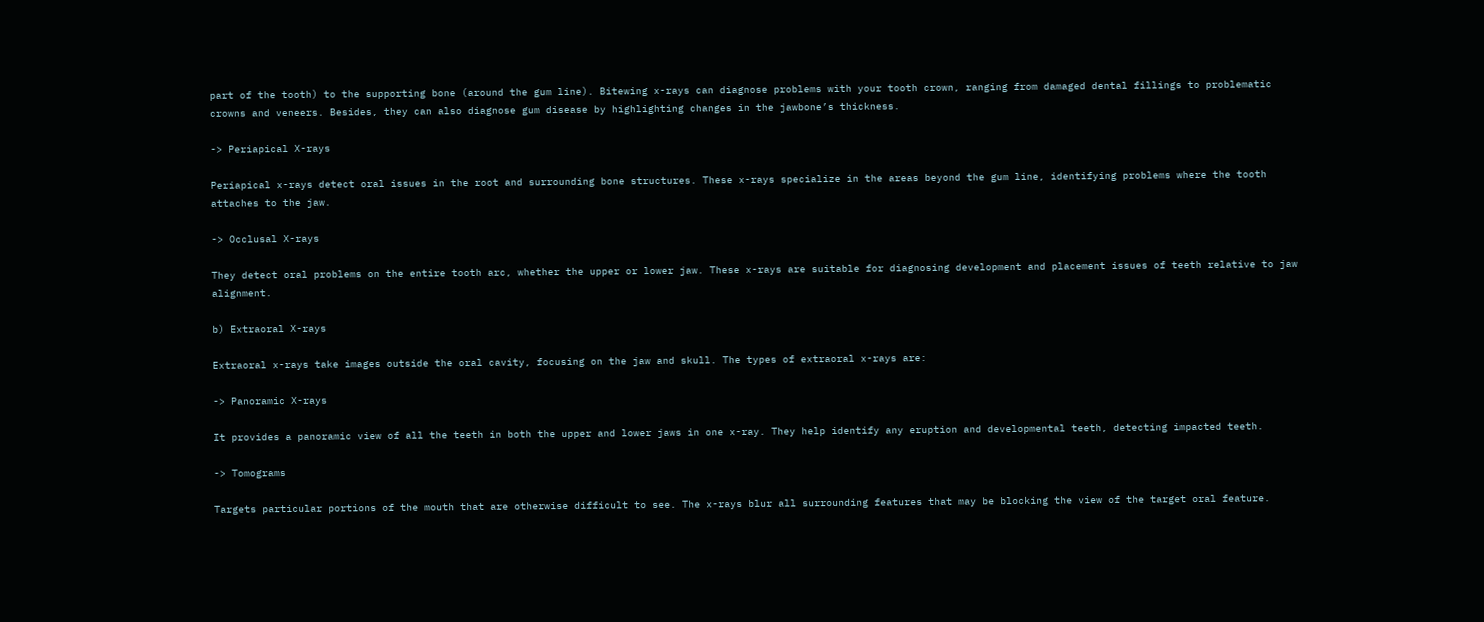part of the tooth) to the supporting bone (around the gum line). Bitewing x-rays can diagnose problems with your tooth crown, ranging from damaged dental fillings to problematic crowns and veneers. Besides, they can also diagnose gum disease by highlighting changes in the jawbone’s thickness.

-> Periapical X-rays

Periapical x-rays detect oral issues in the root and surrounding bone structures. These x-rays specialize in the areas beyond the gum line, identifying problems where the tooth attaches to the jaw.

-> Occlusal X-rays

They detect oral problems on the entire tooth arc, whether the upper or lower jaw. These x-rays are suitable for diagnosing development and placement issues of teeth relative to jaw alignment.

b) Extraoral X-rays

Extraoral x-rays take images outside the oral cavity, focusing on the jaw and skull. The types of extraoral x-rays are:

-> Panoramic X-rays

It provides a panoramic view of all the teeth in both the upper and lower jaws in one x-ray. They help identify any eruption and developmental teeth, detecting impacted teeth.

-> Tomograms

Targets particular portions of the mouth that are otherwise difficult to see. The x-rays blur all surrounding features that may be blocking the view of the target oral feature.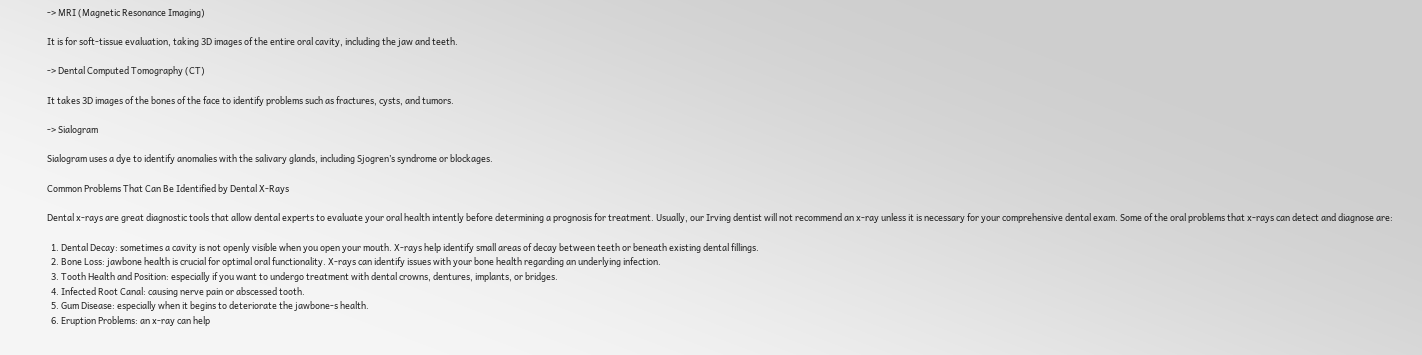-> MRI (Magnetic Resonance Imaging)

It is for soft-tissue evaluation, taking 3D images of the entire oral cavity, including the jaw and teeth.

-> Dental Computed Tomography (CT)

It takes 3D images of the bones of the face to identify problems such as fractures, cysts, and tumors.

-> Sialogram

Sialogram uses a dye to identify anomalies with the salivary glands, including Sjogren’s syndrome or blockages.

Common Problems That Can Be Identified by Dental X-Rays

Dental x-rays are great diagnostic tools that allow dental experts to evaluate your oral health intently before determining a prognosis for treatment. Usually, our Irving dentist will not recommend an x-ray unless it is necessary for your comprehensive dental exam. Some of the oral problems that x-rays can detect and diagnose are:

  1. Dental Decay: sometimes a cavity is not openly visible when you open your mouth. X-rays help identify small areas of decay between teeth or beneath existing dental fillings.
  2. Bone Loss: jawbone health is crucial for optimal oral functionality. X-rays can identify issues with your bone health regarding an underlying infection.
  3. Tooth Health and Position: especially if you want to undergo treatment with dental crowns, dentures, implants, or bridges.
  4. Infected Root Canal: causing nerve pain or abscessed tooth.
  5. Gum Disease: especially when it begins to deteriorate the jawbone-s health.
  6. Eruption Problems: an x-ray can help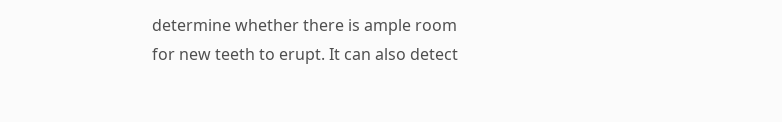determine whether there is ample room for new teeth to erupt. It can also detect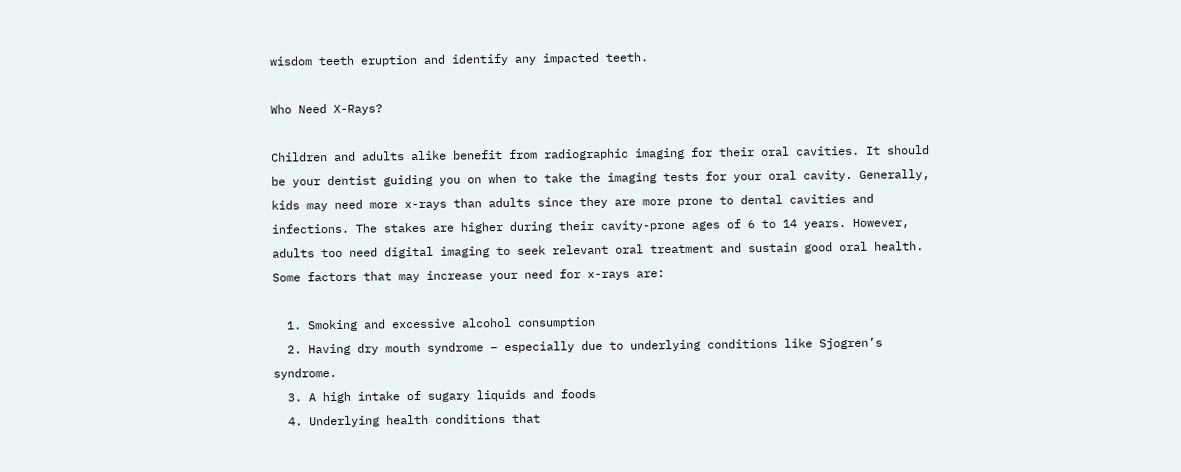wisdom teeth eruption and identify any impacted teeth.

Who Need X-Rays?

Children and adults alike benefit from radiographic imaging for their oral cavities. It should be your dentist guiding you on when to take the imaging tests for your oral cavity. Generally, kids may need more x-rays than adults since they are more prone to dental cavities and infections. The stakes are higher during their cavity-prone ages of 6 to 14 years. However, adults too need digital imaging to seek relevant oral treatment and sustain good oral health. Some factors that may increase your need for x-rays are:

  1. Smoking and excessive alcohol consumption
  2. Having dry mouth syndrome – especially due to underlying conditions like Sjogren’s syndrome.
  3. A high intake of sugary liquids and foods
  4. Underlying health conditions that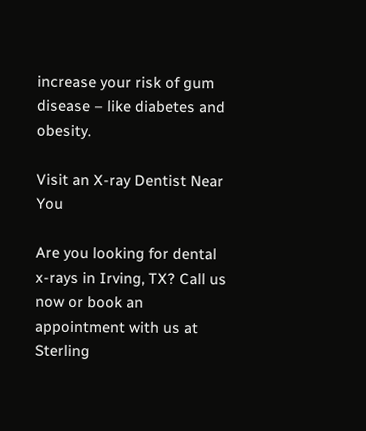increase your risk of gum disease – like diabetes and obesity.

Visit an X-ray Dentist Near You

Are you looking for dental x-rays in Irving, TX? Call us now or book an appointment with us at Sterling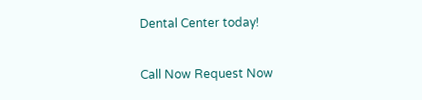Dental Center today!

Call Now Request Now